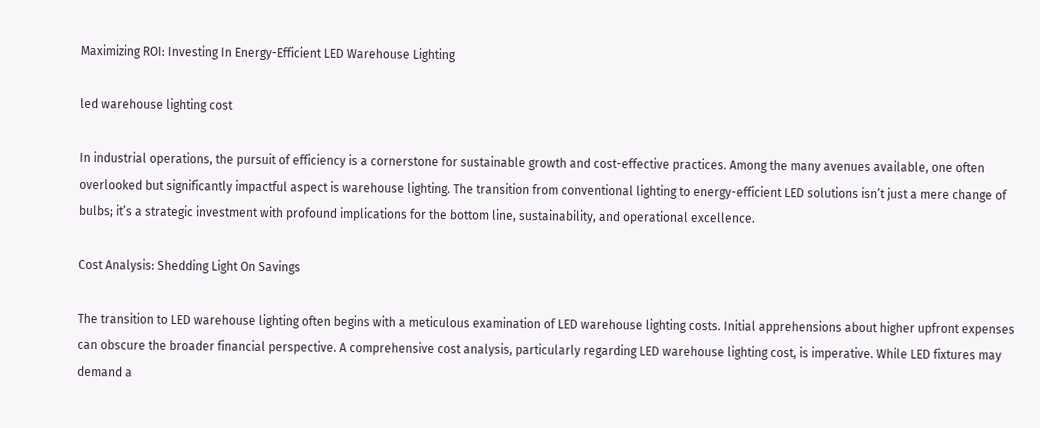Maximizing ROI: Investing In Energy-Efficient LED Warehouse Lighting

led warehouse lighting cost

In industrial operations, the pursuit of efficiency is a cornerstone for sustainable growth and cost-effective practices. Among the many avenues available, one often overlooked but significantly impactful aspect is warehouse lighting. The transition from conventional lighting to energy-efficient LED solutions isn’t just a mere change of bulbs; it’s a strategic investment with profound implications for the bottom line, sustainability, and operational excellence.

Cost Analysis: Shedding Light On Savings

The transition to LED warehouse lighting often begins with a meticulous examination of LED warehouse lighting costs. Initial apprehensions about higher upfront expenses can obscure the broader financial perspective. A comprehensive cost analysis, particularly regarding LED warehouse lighting cost, is imperative. While LED fixtures may demand a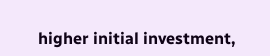higher initial investment,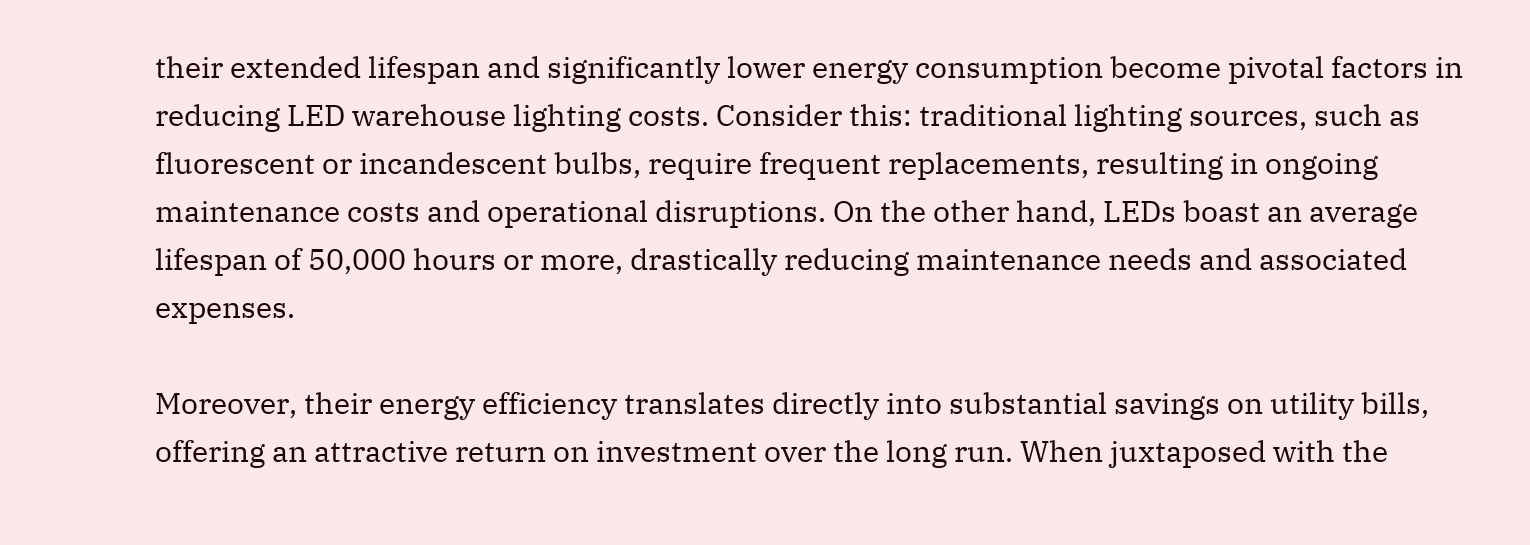their extended lifespan and significantly lower energy consumption become pivotal factors in reducing LED warehouse lighting costs. Consider this: traditional lighting sources, such as fluorescent or incandescent bulbs, require frequent replacements, resulting in ongoing maintenance costs and operational disruptions. On the other hand, LEDs boast an average lifespan of 50,000 hours or more, drastically reducing maintenance needs and associated expenses.

Moreover, their energy efficiency translates directly into substantial savings on utility bills, offering an attractive return on investment over the long run. When juxtaposed with the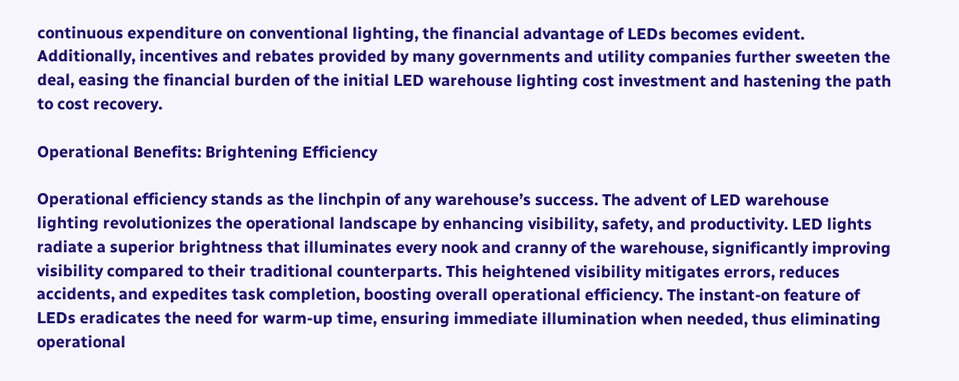continuous expenditure on conventional lighting, the financial advantage of LEDs becomes evident. Additionally, incentives and rebates provided by many governments and utility companies further sweeten the deal, easing the financial burden of the initial LED warehouse lighting cost investment and hastening the path to cost recovery.

Operational Benefits: Brightening Efficiency

Operational efficiency stands as the linchpin of any warehouse’s success. The advent of LED warehouse lighting revolutionizes the operational landscape by enhancing visibility, safety, and productivity. LED lights radiate a superior brightness that illuminates every nook and cranny of the warehouse, significantly improving visibility compared to their traditional counterparts. This heightened visibility mitigates errors, reduces accidents, and expedites task completion, boosting overall operational efficiency. The instant-on feature of LEDs eradicates the need for warm-up time, ensuring immediate illumination when needed, thus eliminating operational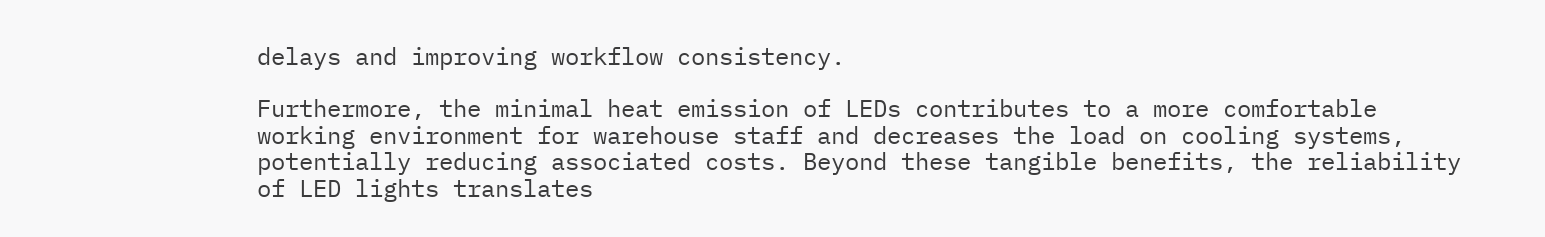delays and improving workflow consistency.

Furthermore, the minimal heat emission of LEDs contributes to a more comfortable working environment for warehouse staff and decreases the load on cooling systems, potentially reducing associated costs. Beyond these tangible benefits, the reliability of LED lights translates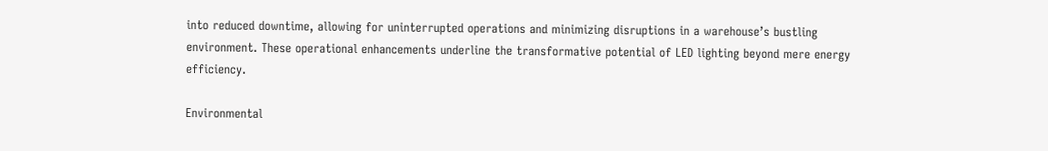into reduced downtime, allowing for uninterrupted operations and minimizing disruptions in a warehouse’s bustling environment. These operational enhancements underline the transformative potential of LED lighting beyond mere energy efficiency.

Environmental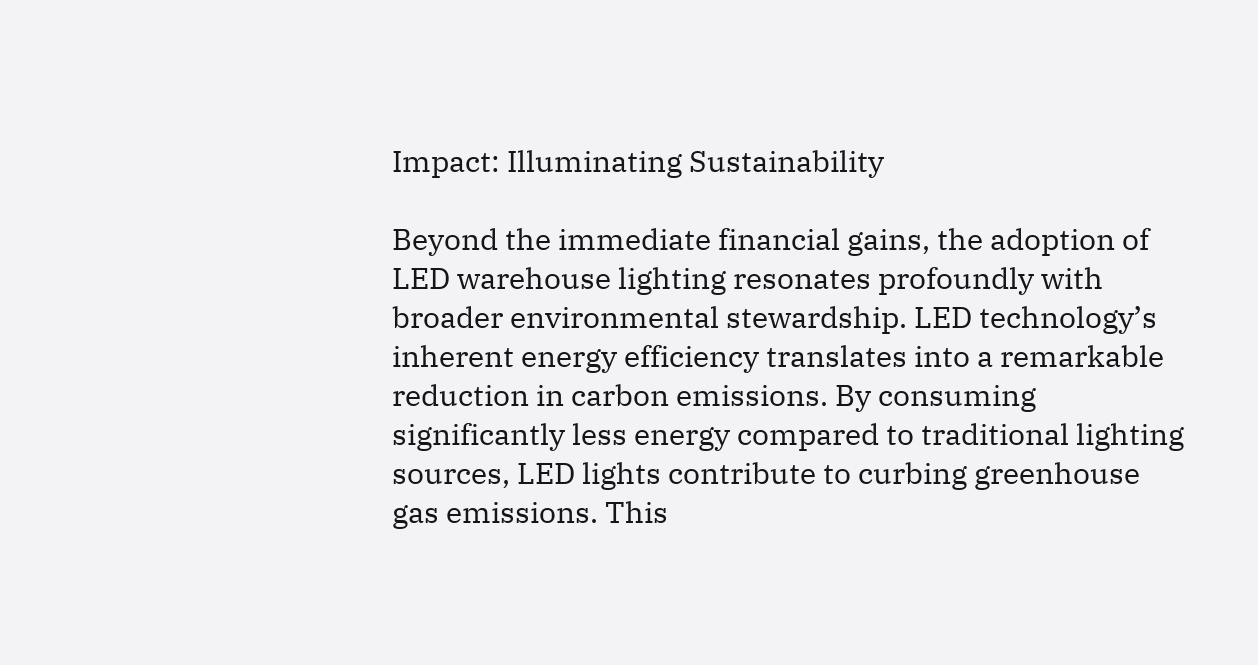Impact: Illuminating Sustainability

Beyond the immediate financial gains, the adoption of LED warehouse lighting resonates profoundly with broader environmental stewardship. LED technology’s inherent energy efficiency translates into a remarkable reduction in carbon emissions. By consuming significantly less energy compared to traditional lighting sources, LED lights contribute to curbing greenhouse gas emissions. This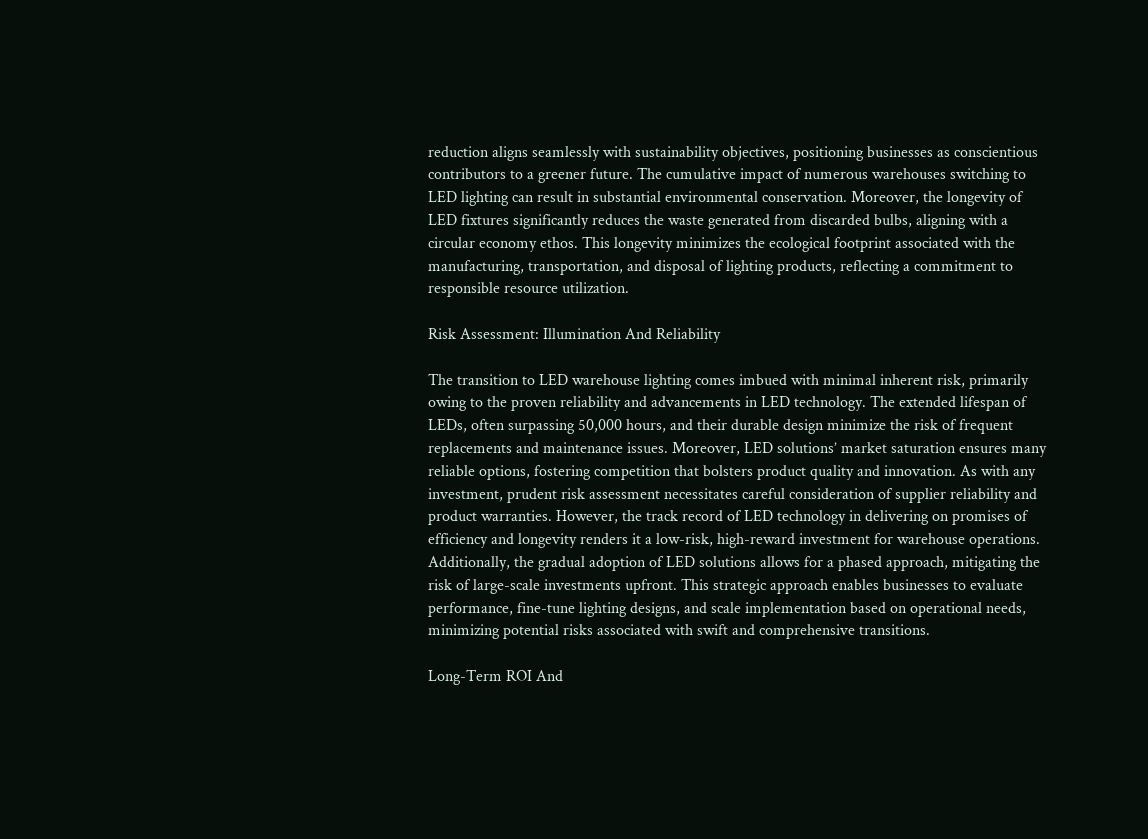reduction aligns seamlessly with sustainability objectives, positioning businesses as conscientious contributors to a greener future. The cumulative impact of numerous warehouses switching to LED lighting can result in substantial environmental conservation. Moreover, the longevity of LED fixtures significantly reduces the waste generated from discarded bulbs, aligning with a circular economy ethos. This longevity minimizes the ecological footprint associated with the manufacturing, transportation, and disposal of lighting products, reflecting a commitment to responsible resource utilization.

Risk Assessment: Illumination And Reliability

The transition to LED warehouse lighting comes imbued with minimal inherent risk, primarily owing to the proven reliability and advancements in LED technology. The extended lifespan of LEDs, often surpassing 50,000 hours, and their durable design minimize the risk of frequent replacements and maintenance issues. Moreover, LED solutions’ market saturation ensures many reliable options, fostering competition that bolsters product quality and innovation. As with any investment, prudent risk assessment necessitates careful consideration of supplier reliability and product warranties. However, the track record of LED technology in delivering on promises of efficiency and longevity renders it a low-risk, high-reward investment for warehouse operations. Additionally, the gradual adoption of LED solutions allows for a phased approach, mitigating the risk of large-scale investments upfront. This strategic approach enables businesses to evaluate performance, fine-tune lighting designs, and scale implementation based on operational needs, minimizing potential risks associated with swift and comprehensive transitions.

Long-Term ROI And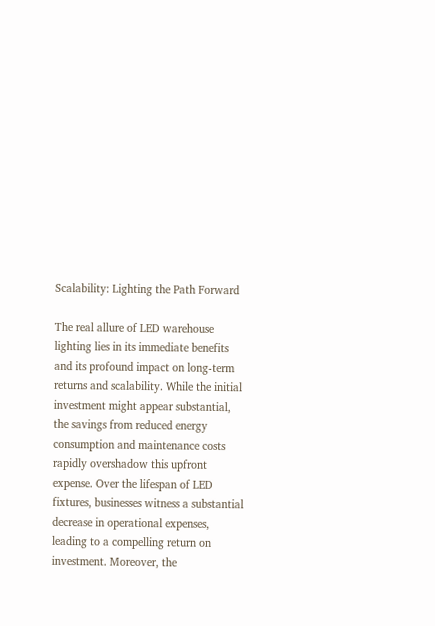Scalability: Lighting the Path Forward

The real allure of LED warehouse lighting lies in its immediate benefits and its profound impact on long-term returns and scalability. While the initial investment might appear substantial, the savings from reduced energy consumption and maintenance costs rapidly overshadow this upfront expense. Over the lifespan of LED fixtures, businesses witness a substantial decrease in operational expenses, leading to a compelling return on investment. Moreover, the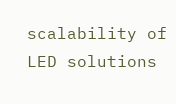scalability of LED solutions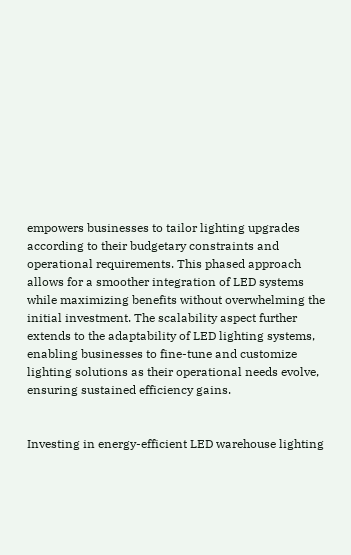empowers businesses to tailor lighting upgrades according to their budgetary constraints and operational requirements. This phased approach allows for a smoother integration of LED systems while maximizing benefits without overwhelming the initial investment. The scalability aspect further extends to the adaptability of LED lighting systems, enabling businesses to fine-tune and customize lighting solutions as their operational needs evolve, ensuring sustained efficiency gains.


Investing in energy-efficient LED warehouse lighting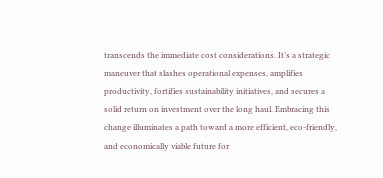transcends the immediate cost considerations. It’s a strategic maneuver that slashes operational expenses, amplifies productivity, fortifies sustainability initiatives, and secures a solid return on investment over the long haul. Embracing this change illuminates a path toward a more efficient, eco-friendly, and economically viable future for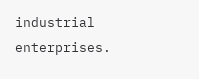industrial enterprises.